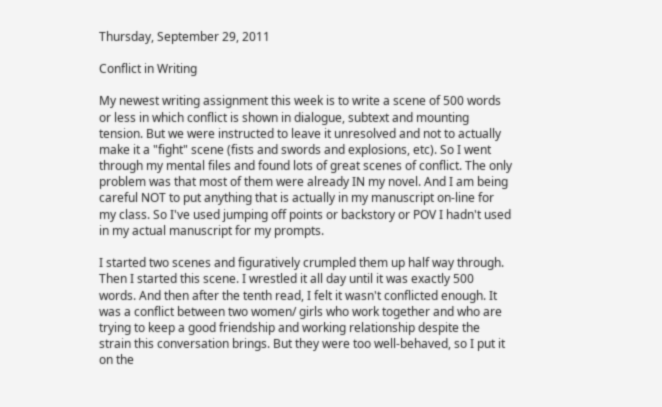Thursday, September 29, 2011

Conflict in Writing

My newest writing assignment this week is to write a scene of 500 words or less in which conflict is shown in dialogue, subtext and mounting tension. But we were instructed to leave it unresolved and not to actually make it a "fight" scene (fists and swords and explosions, etc). So I went through my mental files and found lots of great scenes of conflict. The only problem was that most of them were already IN my novel. And I am being careful NOT to put anything that is actually in my manuscript on-line for my class. So I've used jumping off points or backstory or POV I hadn't used in my actual manuscript for my prompts.

I started two scenes and figuratively crumpled them up half way through. Then I started this scene. I wrestled it all day until it was exactly 500 words. And then after the tenth read, I felt it wasn't conflicted enough. It was a conflict between two women/ girls who work together and who are trying to keep a good friendship and working relationship despite the strain this conversation brings. But they were too well-behaved, so I put it on the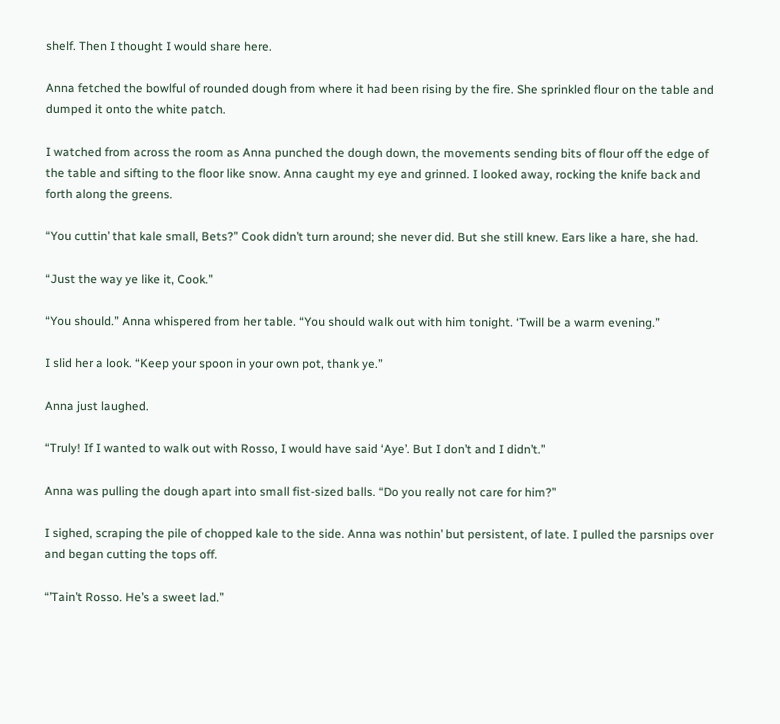shelf. Then I thought I would share here.

Anna fetched the bowlful of rounded dough from where it had been rising by the fire. She sprinkled flour on the table and dumped it onto the white patch.

I watched from across the room as Anna punched the dough down, the movements sending bits of flour off the edge of the table and sifting to the floor like snow. Anna caught my eye and grinned. I looked away, rocking the knife back and forth along the greens.

“You cuttin’ that kale small, Bets?” Cook didn’t turn around; she never did. But she still knew. Ears like a hare, she had.

“Just the way ye like it, Cook.”

“You should.” Anna whispered from her table. “You should walk out with him tonight. ‘Twill be a warm evening.”

I slid her a look. “Keep your spoon in your own pot, thank ye.”

Anna just laughed.

“Truly! If I wanted to walk out with Rosso, I would have said ‘Aye’. But I don’t and I didn’t.”

Anna was pulling the dough apart into small fist-sized balls. “Do you really not care for him?”

I sighed, scraping the pile of chopped kale to the side. Anna was nothin’ but persistent, of late. I pulled the parsnips over and began cutting the tops off.

“’Tain’t Rosso. He’s a sweet lad.”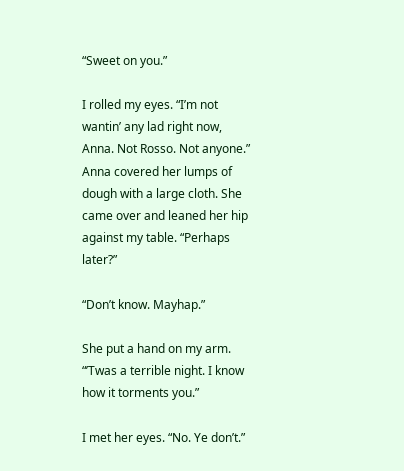“Sweet on you.”

I rolled my eyes. “I’m not wantin’ any lad right now, Anna. Not Rosso. Not anyone.”
Anna covered her lumps of dough with a large cloth. She came over and leaned her hip against my table. “Perhaps later?”

“Don’t know. Mayhap.”

She put a hand on my arm. “’Twas a terrible night. I know how it torments you.”

I met her eyes. “No. Ye don’t.”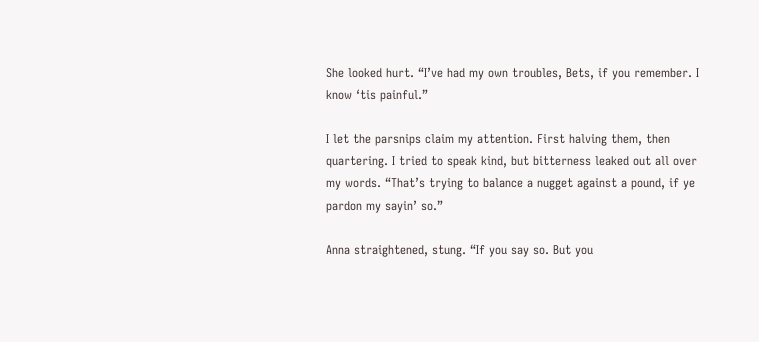She looked hurt. “I’ve had my own troubles, Bets, if you remember. I know ‘tis painful.”

I let the parsnips claim my attention. First halving them, then quartering. I tried to speak kind, but bitterness leaked out all over my words. “That’s trying to balance a nugget against a pound, if ye pardon my sayin’ so.”

Anna straightened, stung. “If you say so. But you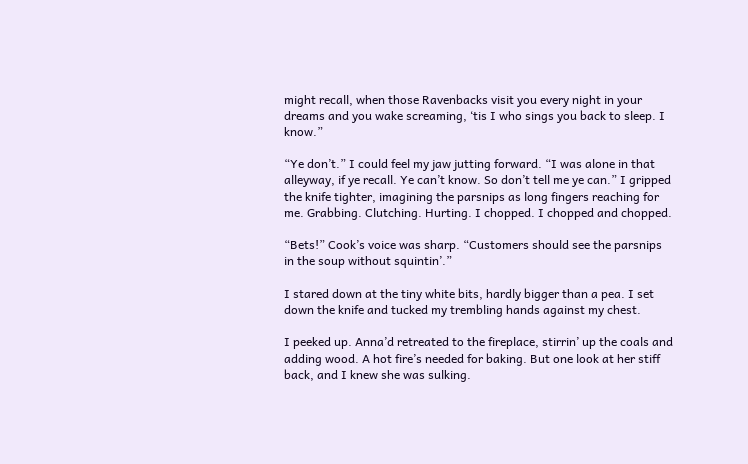might recall, when those Ravenbacks visit you every night in your dreams and you wake screaming, ‘tis I who sings you back to sleep. I know.”

“Ye don’t.” I could feel my jaw jutting forward. “I was alone in that alleyway, if ye recall. Ye can’t know. So don’t tell me ye can.” I gripped the knife tighter, imagining the parsnips as long fingers reaching for me. Grabbing. Clutching. Hurting. I chopped. I chopped and chopped.

“Bets!” Cook’s voice was sharp. “Customers should see the parsnips in the soup without squintin’.”

I stared down at the tiny white bits, hardly bigger than a pea. I set down the knife and tucked my trembling hands against my chest.

I peeked up. Anna’d retreated to the fireplace, stirrin’ up the coals and adding wood. A hot fire’s needed for baking. But one look at her stiff back, and I knew she was sulking.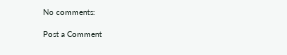No comments:

Post a Comment